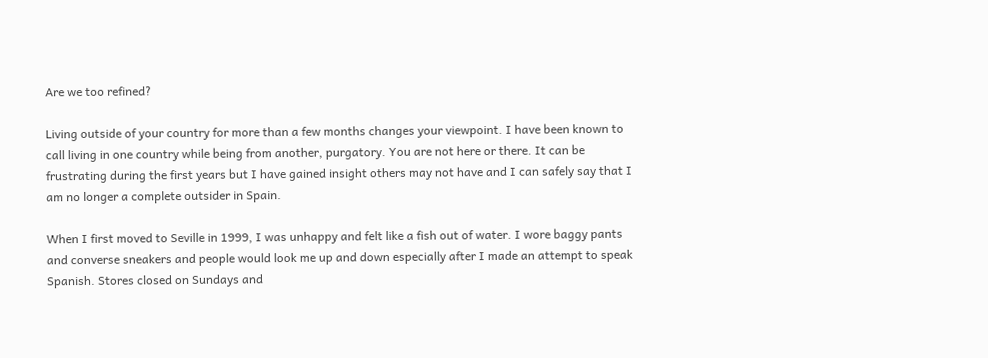Are we too refined?

Living outside of your country for more than a few months changes your viewpoint. I have been known to call living in one country while being from another, purgatory. You are not here or there. It can be frustrating during the first years but I have gained insight others may not have and I can safely say that I am no longer a complete outsider in Spain.

When I first moved to Seville in 1999, I was unhappy and felt like a fish out of water. I wore baggy pants and converse sneakers and people would look me up and down especially after I made an attempt to speak Spanish. Stores closed on Sundays and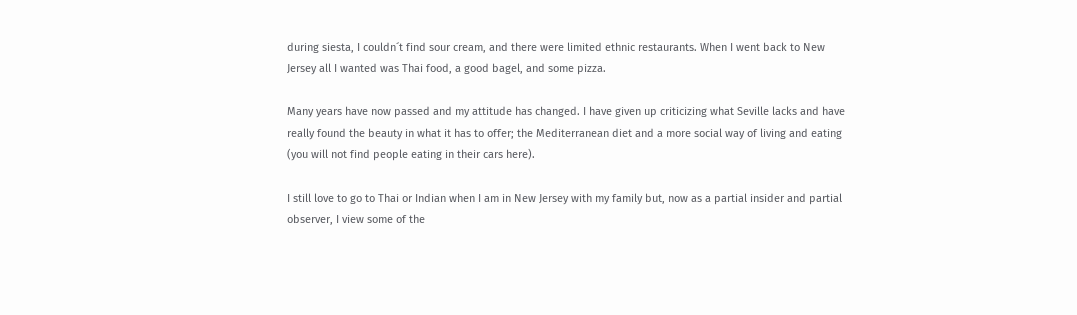during siesta, I couldn´t find sour cream, and there were limited ethnic restaurants. When I went back to New Jersey all I wanted was Thai food, a good bagel, and some pizza.

Many years have now passed and my attitude has changed. I have given up criticizing what Seville lacks and have really found the beauty in what it has to offer; the Mediterranean diet and a more social way of living and eating (you will not find people eating in their cars here).

I still love to go to Thai or Indian when I am in New Jersey with my family but, now as a partial insider and partial observer, I view some of the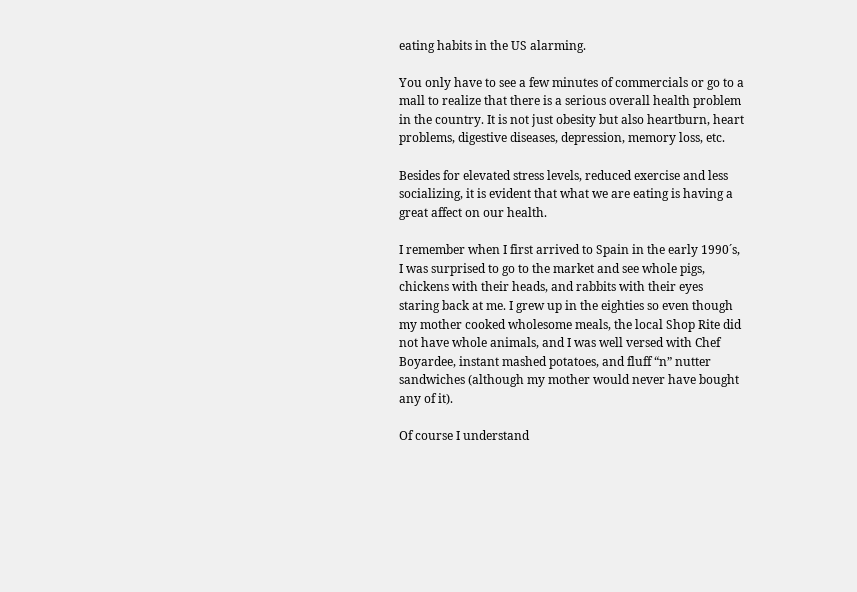eating habits in the US alarming.

You only have to see a few minutes of commercials or go to a mall to realize that there is a serious overall health problem in the country. It is not just obesity but also heartburn, heart problems, digestive diseases, depression, memory loss, etc.

Besides for elevated stress levels, reduced exercise and less socializing, it is evident that what we are eating is having a great affect on our health.

I remember when I first arrived to Spain in the early 1990´s, I was surprised to go to the market and see whole pigs, chickens with their heads, and rabbits with their eyes staring back at me. I grew up in the eighties so even though my mother cooked wholesome meals, the local Shop Rite did not have whole animals, and I was well versed with Chef Boyardee, instant mashed potatoes, and fluff “n” nutter sandwiches (although my mother would never have bought any of it).

Of course I understand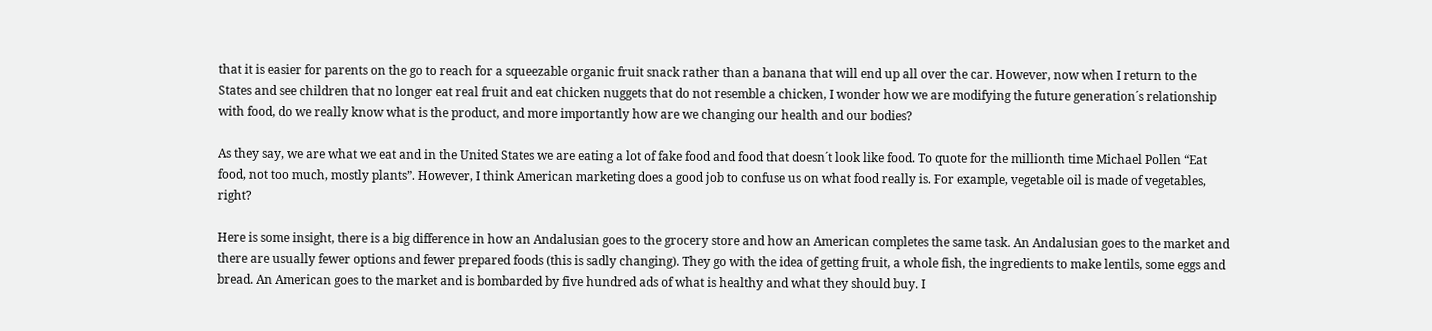that it is easier for parents on the go to reach for a squeezable organic fruit snack rather than a banana that will end up all over the car. However, now when I return to the States and see children that no longer eat real fruit and eat chicken nuggets that do not resemble a chicken, I wonder how we are modifying the future generation´s relationship with food, do we really know what is the product, and more importantly how are we changing our health and our bodies?

As they say, we are what we eat and in the United States we are eating a lot of fake food and food that doesn´t look like food. To quote for the millionth time Michael Pollen “Eat food, not too much, mostly plants”. However, I think American marketing does a good job to confuse us on what food really is. For example, vegetable oil is made of vegetables, right?

Here is some insight, there is a big difference in how an Andalusian goes to the grocery store and how an American completes the same task. An Andalusian goes to the market and there are usually fewer options and fewer prepared foods (this is sadly changing). They go with the idea of getting fruit, a whole fish, the ingredients to make lentils, some eggs and bread. An American goes to the market and is bombarded by five hundred ads of what is healthy and what they should buy. I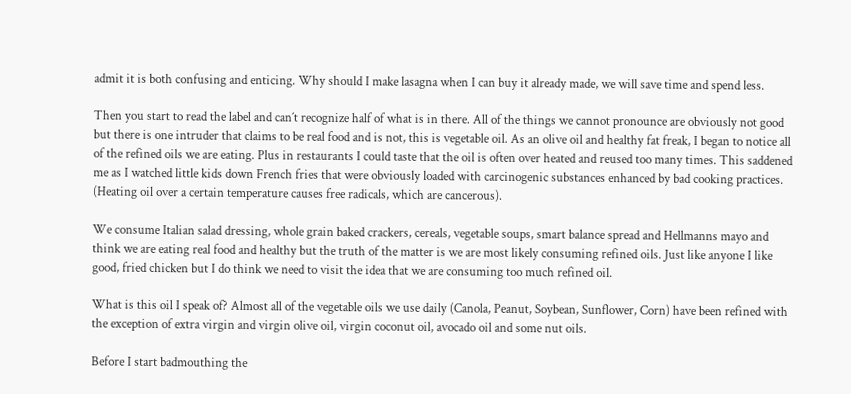admit it is both confusing and enticing. Why should I make lasagna when I can buy it already made, we will save time and spend less.

Then you start to read the label and can´t recognize half of what is in there. All of the things we cannot pronounce are obviously not good but there is one intruder that claims to be real food and is not, this is vegetable oil. As an olive oil and healthy fat freak, I began to notice all of the refined oils we are eating. Plus in restaurants I could taste that the oil is often over heated and reused too many times. This saddened me as I watched little kids down French fries that were obviously loaded with carcinogenic substances enhanced by bad cooking practices. (Heating oil over a certain temperature causes free radicals, which are cancerous).

We consume Italian salad dressing, whole grain baked crackers, cereals, vegetable soups, smart balance spread and Hellmanns mayo and think we are eating real food and healthy but the truth of the matter is we are most likely consuming refined oils. Just like anyone I like good, fried chicken but I do think we need to visit the idea that we are consuming too much refined oil.

What is this oil I speak of? Almost all of the vegetable oils we use daily (Canola, Peanut, Soybean, Sunflower, Corn) have been refined with the exception of extra virgin and virgin olive oil, virgin coconut oil, avocado oil and some nut oils.

Before I start badmouthing the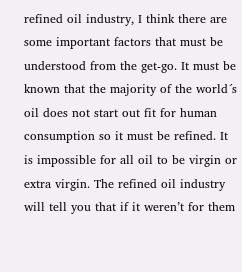refined oil industry, I think there are some important factors that must be understood from the get-go. It must be known that the majority of the world´s oil does not start out fit for human consumption so it must be refined. It is impossible for all oil to be virgin or extra virgin. The refined oil industry will tell you that if it weren’t for them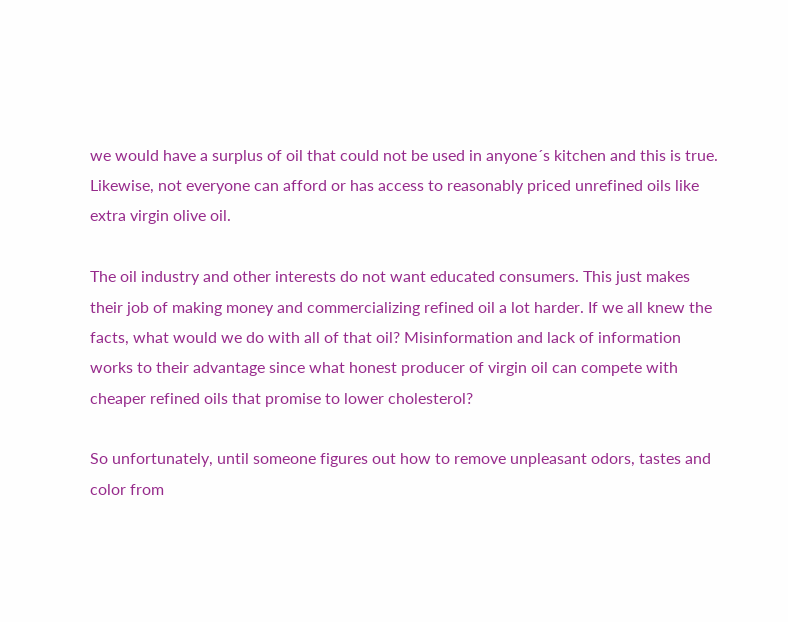we would have a surplus of oil that could not be used in anyone´s kitchen and this is true. Likewise, not everyone can afford or has access to reasonably priced unrefined oils like extra virgin olive oil.

The oil industry and other interests do not want educated consumers. This just makes their job of making money and commercializing refined oil a lot harder. If we all knew the facts, what would we do with all of that oil? Misinformation and lack of information works to their advantage since what honest producer of virgin oil can compete with cheaper refined oils that promise to lower cholesterol?

So unfortunately, until someone figures out how to remove unpleasant odors, tastes and color from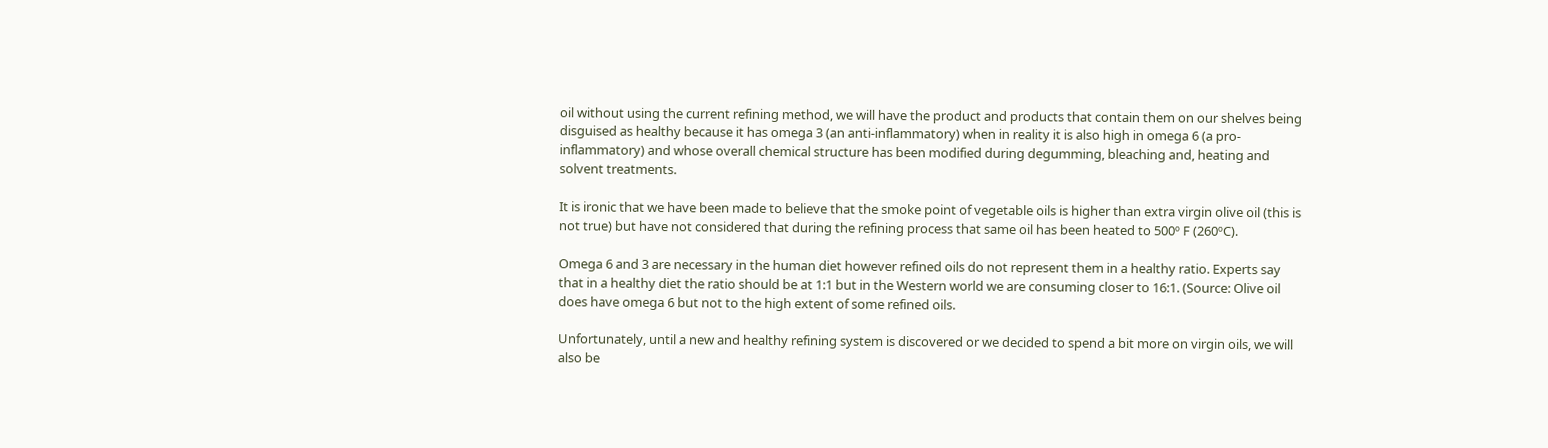oil without using the current refining method, we will have the product and products that contain them on our shelves being disguised as healthy because it has omega 3 (an anti-inflammatory) when in reality it is also high in omega 6 (a pro-inflammatory) and whose overall chemical structure has been modified during degumming, bleaching and, heating and solvent treatments.

It is ironic that we have been made to believe that the smoke point of vegetable oils is higher than extra virgin olive oil (this is not true) but have not considered that during the refining process that same oil has been heated to 500º F (260ºC).

Omega 6 and 3 are necessary in the human diet however refined oils do not represent them in a healthy ratio. Experts say that in a healthy diet the ratio should be at 1:1 but in the Western world we are consuming closer to 16:1. (Source: Olive oil does have omega 6 but not to the high extent of some refined oils.

Unfortunately, until a new and healthy refining system is discovered or we decided to spend a bit more on virgin oils, we will also be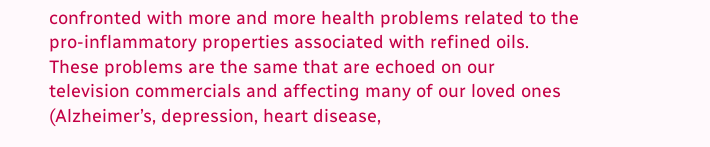confronted with more and more health problems related to the pro-inflammatory properties associated with refined oils. These problems are the same that are echoed on our television commercials and affecting many of our loved ones (Alzheimer’s, depression, heart disease,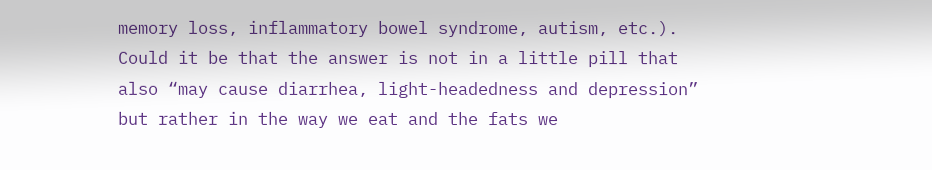memory loss, inflammatory bowel syndrome, autism, etc.). Could it be that the answer is not in a little pill that also “may cause diarrhea, light-headedness and depression” but rather in the way we eat and the fats we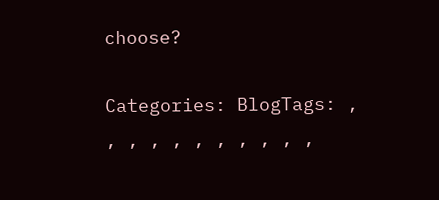choose?

Categories: BlogTags: , , , , , , , , , , ,